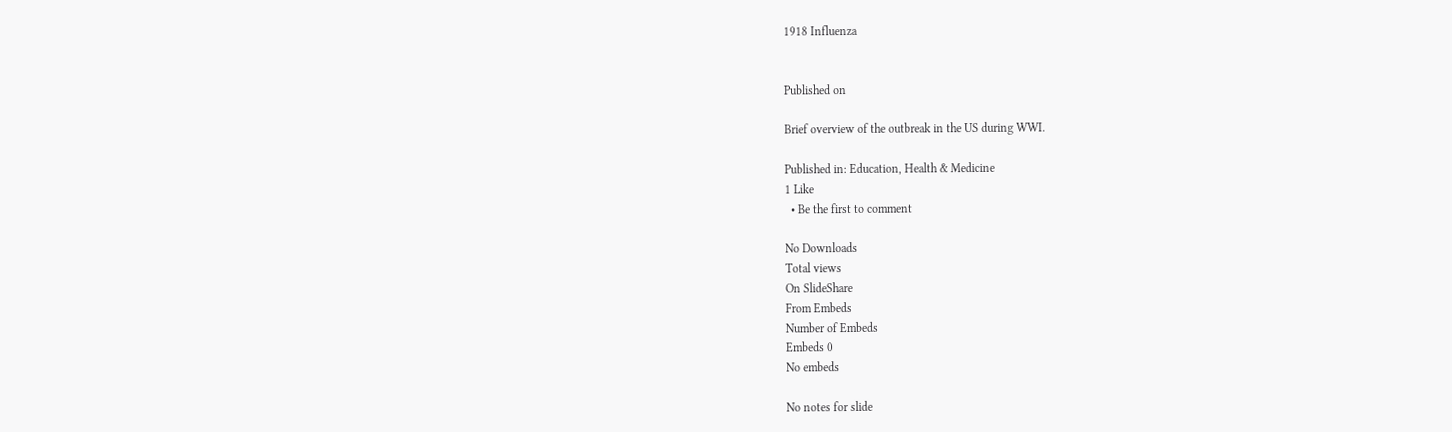1918 Influenza


Published on

Brief overview of the outbreak in the US during WWI.

Published in: Education, Health & Medicine
1 Like
  • Be the first to comment

No Downloads
Total views
On SlideShare
From Embeds
Number of Embeds
Embeds 0
No embeds

No notes for slide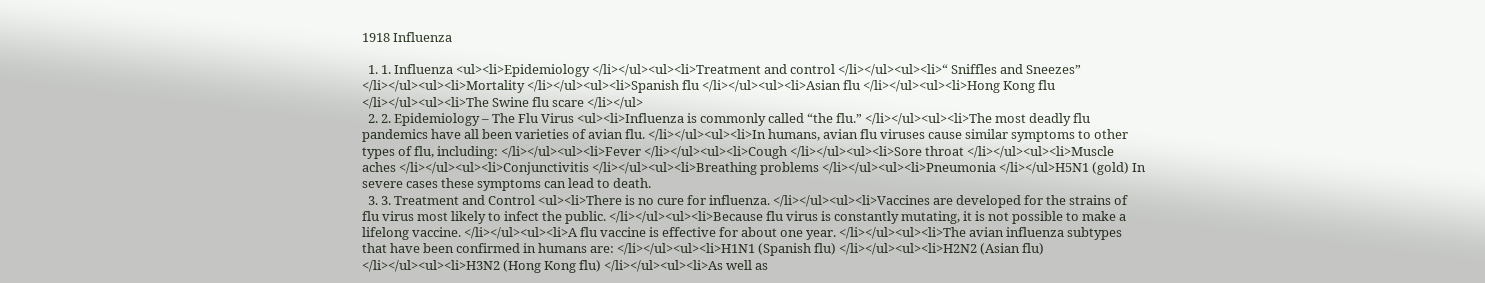1918 Influenza

  1. 1. Influenza <ul><li>Epidemiology </li></ul><ul><li>Treatment and control </li></ul><ul><li>“ Sniffles and Sneezes” </li></ul><ul><li>Mortality </li></ul><ul><li>Spanish flu </li></ul><ul><li>Asian flu </li></ul><ul><li>Hong Kong flu </li></ul><ul><li>The Swine flu scare </li></ul>
  2. 2. Epidemiology – The Flu Virus <ul><li>Influenza is commonly called “the flu.” </li></ul><ul><li>The most deadly flu pandemics have all been varieties of avian flu. </li></ul><ul><li>In humans, avian flu viruses cause similar symptoms to other types of flu, including: </li></ul><ul><li>Fever </li></ul><ul><li>Cough </li></ul><ul><li>Sore throat </li></ul><ul><li>Muscle aches </li></ul><ul><li>Conjunctivitis </li></ul><ul><li>Breathing problems </li></ul><ul><li>Pneumonia </li></ul>H5N1 (gold) In severe cases these symptoms can lead to death.
  3. 3. Treatment and Control <ul><li>There is no cure for influenza. </li></ul><ul><li>Vaccines are developed for the strains of flu virus most likely to infect the public. </li></ul><ul><li>Because flu virus is constantly mutating, it is not possible to make a lifelong vaccine. </li></ul><ul><li>A flu vaccine is effective for about one year. </li></ul><ul><li>The avian influenza subtypes that have been confirmed in humans are: </li></ul><ul><li>H1N1 (Spanish flu) </li></ul><ul><li>H2N2 (Asian flu) </li></ul><ul><li>H3N2 (Hong Kong flu) </li></ul><ul><li>As well as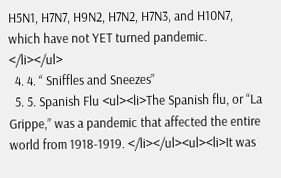H5N1, H7N7, H9N2, H7N2, H7N3, and H10N7, which have not YET turned pandemic. </li></ul>
  4. 4. “ Sniffles and Sneezes”
  5. 5. Spanish Flu <ul><li>The Spanish flu, or “La Grippe,” was a pandemic that affected the entire world from 1918-1919. </li></ul><ul><li>It was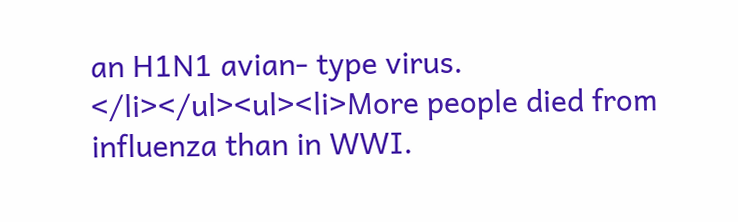an H1N1 avian- type virus. </li></ul><ul><li>More people died from influenza than in WWI.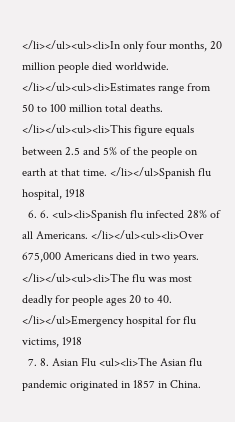</li></ul><ul><li>In only four months, 20 million people died worldwide. </li></ul><ul><li>Estimates range from 50 to 100 million total deaths. </li></ul><ul><li>This figure equals between 2.5 and 5% of the people on earth at that time. </li></ul>Spanish flu hospital, 1918
  6. 6. <ul><li>Spanish flu infected 28% of all Americans. </li></ul><ul><li>Over 675,000 Americans died in two years. </li></ul><ul><li>The flu was most deadly for people ages 20 to 40. </li></ul>Emergency hospital for flu victims, 1918
  7. 8. Asian Flu <ul><li>The Asian flu pandemic originated in 1857 in China.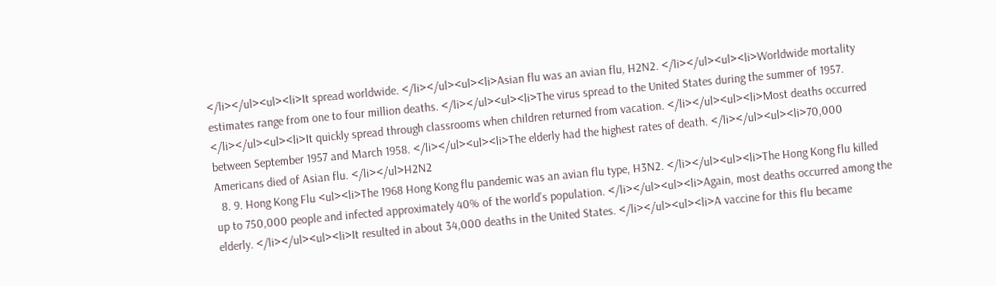</li></ul><ul><li>It spread worldwide. </li></ul><ul><li>Asian flu was an avian flu, H2N2. </li></ul><ul><li>Worldwide mortality estimates range from one to four million deaths. </li></ul><ul><li>The virus spread to the United States during the summer of 1957. </li></ul><ul><li>It quickly spread through classrooms when children returned from vacation. </li></ul><ul><li>Most deaths occurred between September 1957 and March 1958. </li></ul><ul><li>The elderly had the highest rates of death. </li></ul><ul><li>70,000 Americans died of Asian flu. </li></ul>H2N2
  8. 9. Hong Kong Flu <ul><li>The 1968 Hong Kong flu pandemic was an avian flu type, H3N2. </li></ul><ul><li>The Hong Kong flu killed up to 750,000 people and infected approximately 40% of the world’s population. </li></ul><ul><li>Again, most deaths occurred among the elderly. </li></ul><ul><li>It resulted in about 34,000 deaths in the United States. </li></ul><ul><li>A vaccine for this flu became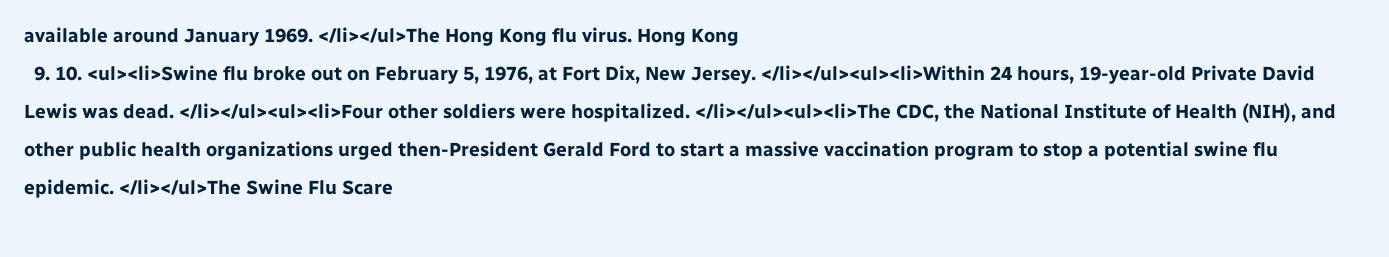available around January 1969. </li></ul>The Hong Kong flu virus. Hong Kong
  9. 10. <ul><li>Swine flu broke out on February 5, 1976, at Fort Dix, New Jersey. </li></ul><ul><li>Within 24 hours, 19-year-old Private David Lewis was dead. </li></ul><ul><li>Four other soldiers were hospitalized. </li></ul><ul><li>The CDC, the National Institute of Health (NIH), and other public health organizations urged then-President Gerald Ford to start a massive vaccination program to stop a potential swine flu epidemic. </li></ul>The Swine Flu Scare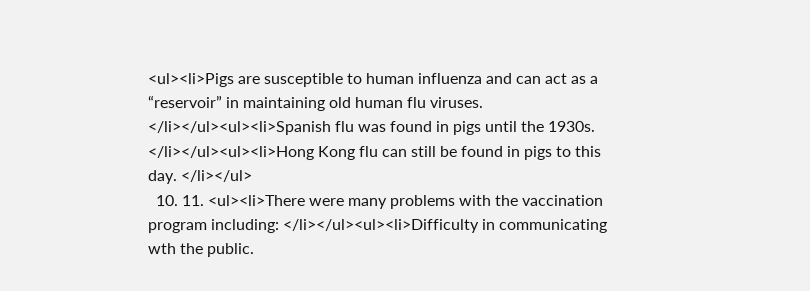<ul><li>Pigs are susceptible to human influenza and can act as a “reservoir” in maintaining old human flu viruses. </li></ul><ul><li>Spanish flu was found in pigs until the 1930s. </li></ul><ul><li>Hong Kong flu can still be found in pigs to this day. </li></ul>
  10. 11. <ul><li>There were many problems with the vaccination program including: </li></ul><ul><li>Difficulty in communicating wth the public.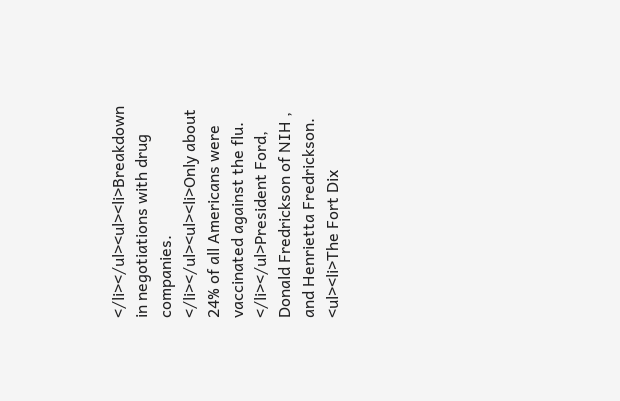</li></ul><ul><li>Breakdown in negotiations with drug companies. </li></ul><ul><li>Only about 24% of all Americans were vaccinated against the flu. </li></ul>President Ford, Donald Fredrickson of NIH , and Henrietta Fredrickson. <ul><li>The Fort Dix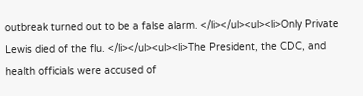outbreak turned out to be a false alarm. </li></ul><ul><li>Only Private Lewis died of the flu. </li></ul><ul><li>The President, the CDC, and health officials were accused of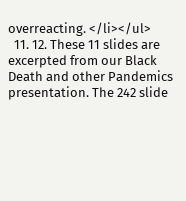overreacting. </li></ul>
  11. 12. These 11 slides are excerpted from our Black Death and other Pandemics presentation. The 242 slide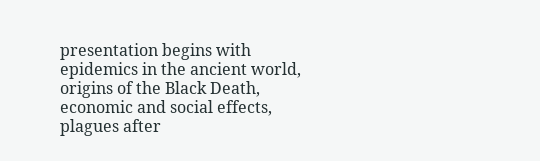presentation begins with epidemics in the ancient world, origins of the Black Death, economic and social effects, plagues after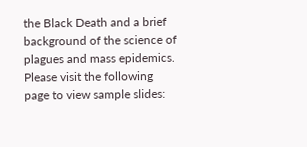the Black Death and a brief background of the science of plagues and mass epidemics. Please visit the following page to view sample slides: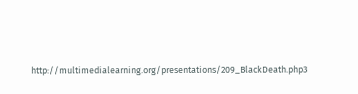http://multimedialearning.org/presentations/209_BlackDeath.php3